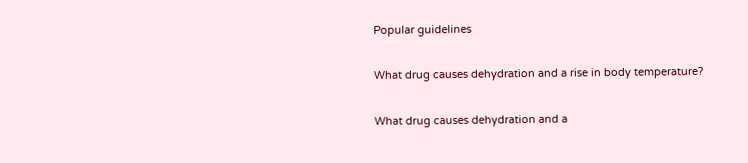Popular guidelines

What drug causes dehydration and a rise in body temperature?

What drug causes dehydration and a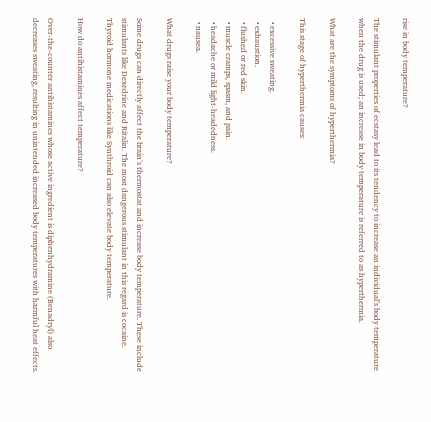rise in body temperature?

The stimulant properties of ecstasy lead to its tendency to increase an individual’s body temperature when the drug is used; an increase in body temperature is referred to as hyperthermia.

What are the symptoms of hyperthermia?

This stage of hyperthermia causes:

  • excessive sweating.
  • exhaustion.
  • flushed or red skin.
  • muscle cramps, spasm, and pain.
  • headache or mild light-headedness.
  • nausea.

What drugs raise your body temperature?

Some drugs can directly affect the brain’s thermostat and increase body temperature. These include stimulants like Dexedrine and Ritalin. The most dangerous stimulant in this regard is cocaine. Thyroid hormone medications like Synthroid can also elevate body temperature.

How do antihistamines affect temperature?

Over-the-counter antihistamines whose active ingredient is diphenhydramine (Benadryl) also decreases sweating, resulting in unintended increased body temperatures with harmful heat effects.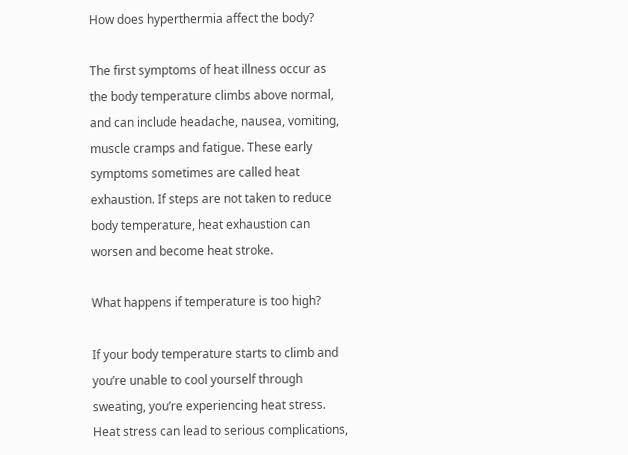How does hyperthermia affect the body?

The first symptoms of heat illness occur as the body temperature climbs above normal, and can include headache, nausea, vomiting, muscle cramps and fatigue. These early symptoms sometimes are called heat exhaustion. If steps are not taken to reduce body temperature, heat exhaustion can worsen and become heat stroke.

What happens if temperature is too high?

If your body temperature starts to climb and you’re unable to cool yourself through sweating, you’re experiencing heat stress. Heat stress can lead to serious complications,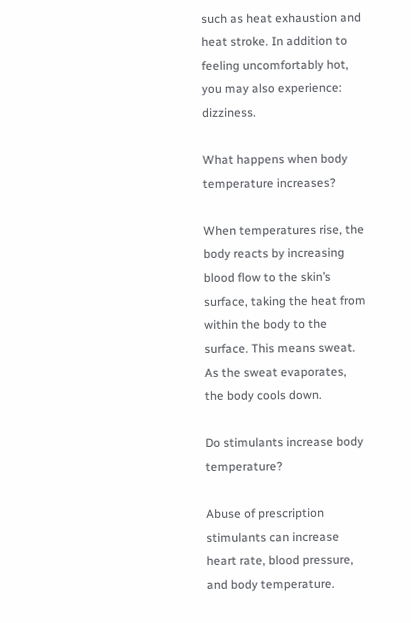such as heat exhaustion and heat stroke. In addition to feeling uncomfortably hot, you may also experience: dizziness.

What happens when body temperature increases?

When temperatures rise, the body reacts by increasing blood flow to the skin’s surface, taking the heat from within the body to the surface. This means sweat. As the sweat evaporates, the body cools down.

Do stimulants increase body temperature?

Abuse of prescription stimulants can increase heart rate, blood pressure, and body temperature.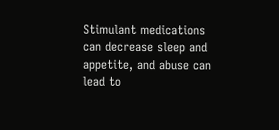Stimulant medications can decrease sleep and appetite, and abuse can lead to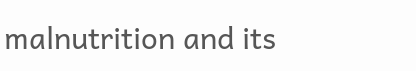malnutrition and its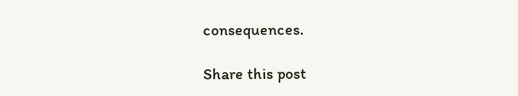consequences.

Share this post